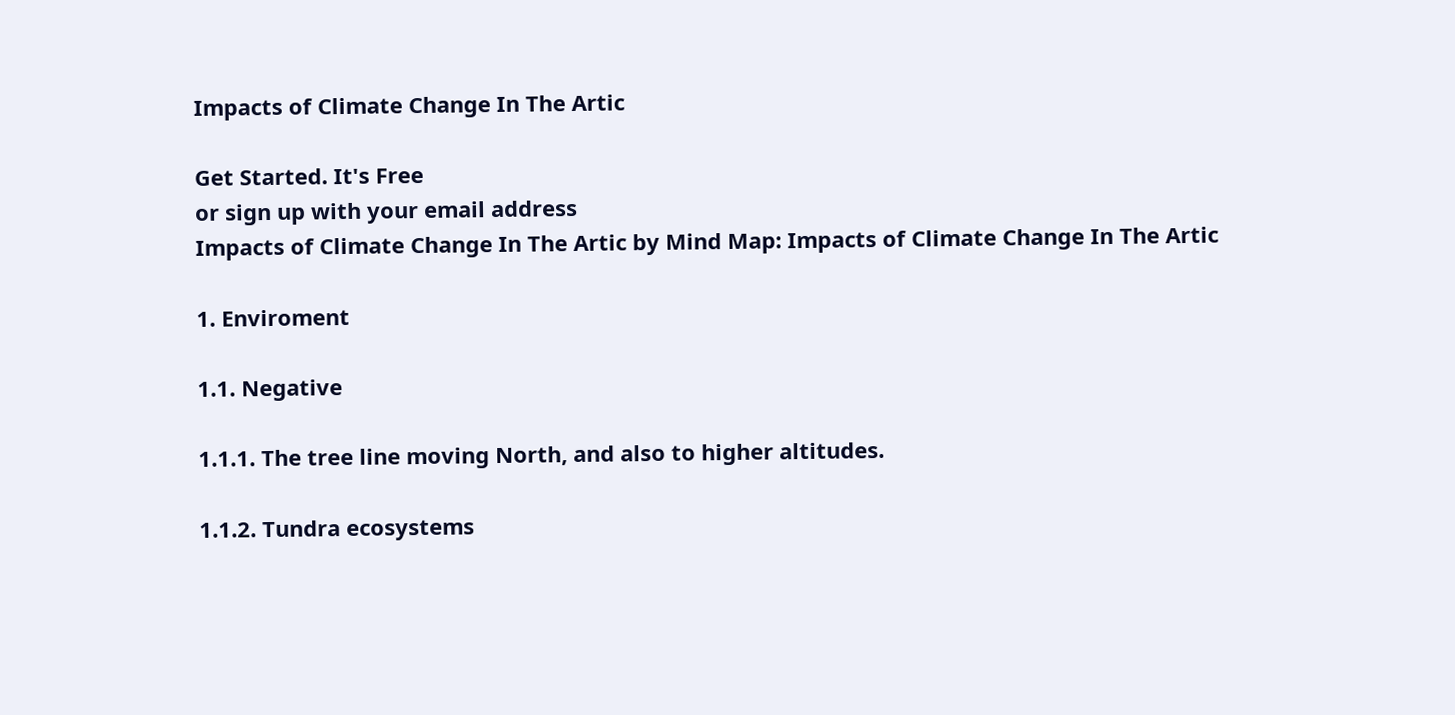Impacts of Climate Change In The Artic

Get Started. It's Free
or sign up with your email address
Impacts of Climate Change In The Artic by Mind Map: Impacts of Climate Change In The Artic

1. Enviroment

1.1. Negative

1.1.1. The tree line moving North, and also to higher altitudes.

1.1.2. Tundra ecosystems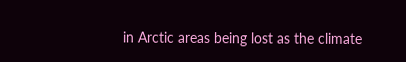in Arctic areas being lost as the climate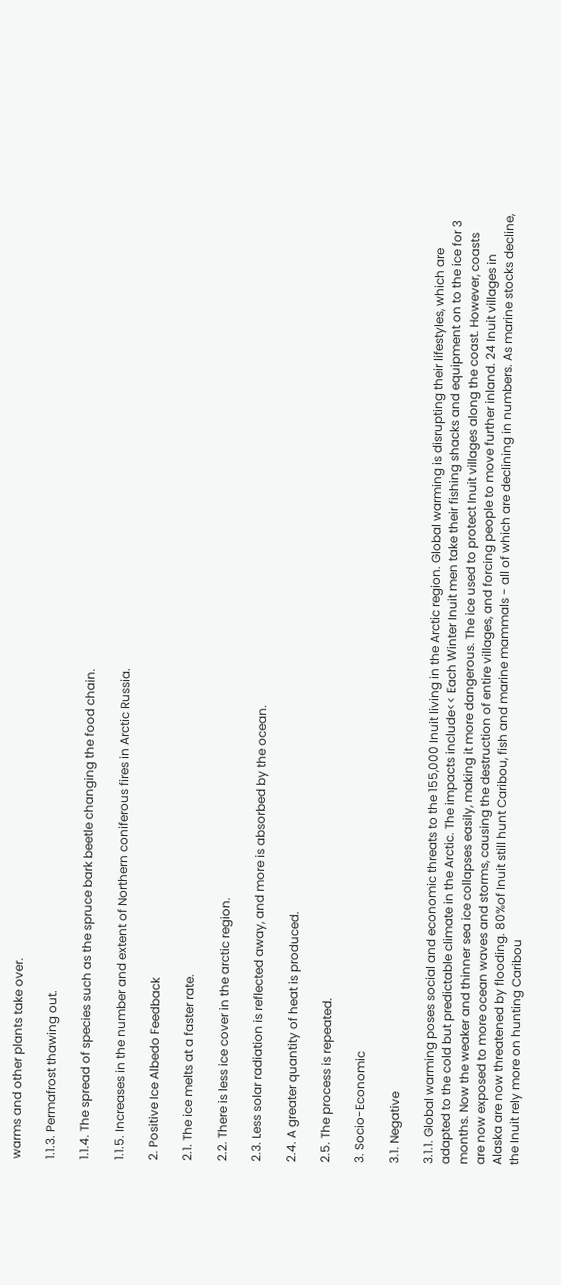warms and other plants take over.

1.1.3. Permafrost thawing out.

1.1.4. The spread of species such as the spruce bark beetle changing the food chain.

1.1.5. Increases in the number and extent of Northern coniferous fires in Arctic Russia.

2. Positive Ice Albedo Feedback

2.1. The ice melts at a faster rate.

2.2. There is less ice cover in the arctic region.

2.3. Less solar radiation is reflected away, and more is absorbed by the ocean.

2.4. A greater quantity of heat is produced.

2.5. The process is repeated.

3. Socio-Economic

3.1. Negative

3.1.1. Global warming poses social and economic threats to the 155,000 Inuit living in the Arctic region. Global warming is disrupting their lifestyles, which are adapted to the cold but predictable climate in the Arctic. The impacts include<< Each Winter Inuit men take their fishing shacks and equipment on to the ice for 3 months. Now the weaker and thinner sea ice collapses easily, making it more dangerous. The ice used to protect Inuit villages along the coast. However, coasts are now exposed to more ocean waves and storms, causing the destruction of entire villages, and forcing people to move further inland. 24 Inuit villages in Alaska are now threatened by flooding. 80%of Inuit still hunt Caribou, fish and marine mammals - all of which are declining in numbers. As marine stocks decline, the Inuit rely more on hunting Caribou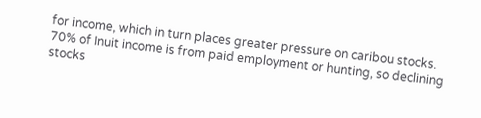for income, which in turn places greater pressure on caribou stocks. 70% of Inuit income is from paid employment or hunting, so declining stocks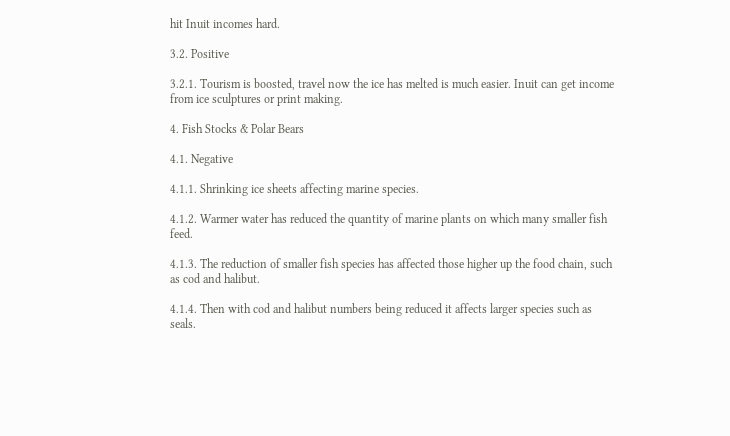hit Inuit incomes hard.

3.2. Positive

3.2.1. Tourism is boosted, travel now the ice has melted is much easier. Inuit can get income from ice sculptures or print making.

4. Fish Stocks & Polar Bears

4.1. Negative

4.1.1. Shrinking ice sheets affecting marine species.

4.1.2. Warmer water has reduced the quantity of marine plants on which many smaller fish feed.

4.1.3. The reduction of smaller fish species has affected those higher up the food chain, such as cod and halibut.

4.1.4. Then with cod and halibut numbers being reduced it affects larger species such as seals.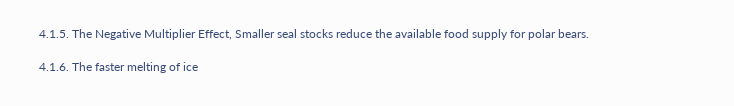4.1.5. The Negative Multiplier Effect, Smaller seal stocks reduce the available food supply for polar bears.

4.1.6. The faster melting of ice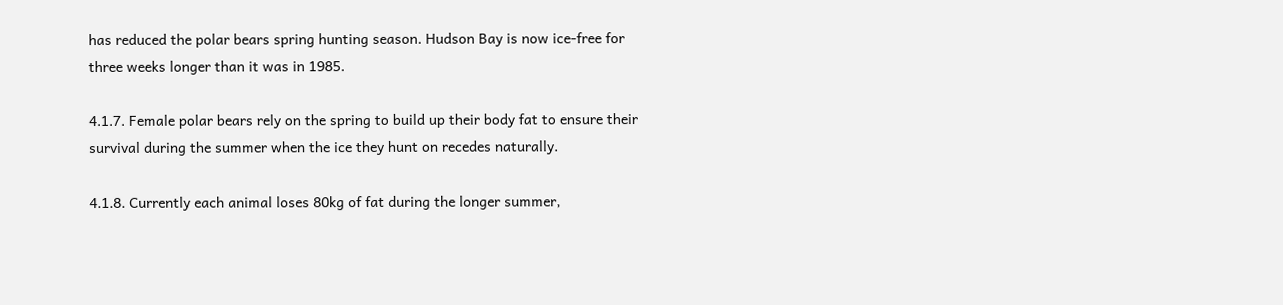has reduced the polar bears spring hunting season. Hudson Bay is now ice-free for three weeks longer than it was in 1985.

4.1.7. Female polar bears rely on the spring to build up their body fat to ensure their survival during the summer when the ice they hunt on recedes naturally.

4.1.8. Currently each animal loses 80kg of fat during the longer summer,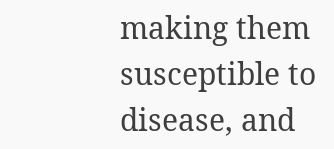making them susceptible to disease, and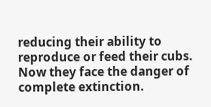reducing their ability to reproduce or feed their cubs. Now they face the danger of complete extinction.